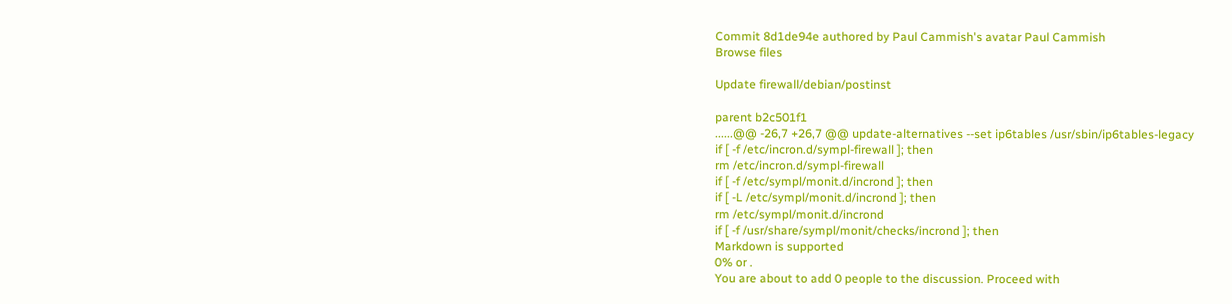Commit 8d1de94e authored by Paul Cammish's avatar Paul Cammish
Browse files

Update firewall/debian/postinst

parent b2c501f1
......@@ -26,7 +26,7 @@ update-alternatives --set ip6tables /usr/sbin/ip6tables-legacy
if [ -f /etc/incron.d/sympl-firewall ]; then
rm /etc/incron.d/sympl-firewall
if [ -f /etc/sympl/monit.d/incrond ]; then
if [ -L /etc/sympl/monit.d/incrond ]; then
rm /etc/sympl/monit.d/incrond
if [ -f /usr/share/sympl/monit/checks/incrond ]; then
Markdown is supported
0% or .
You are about to add 0 people to the discussion. Proceed with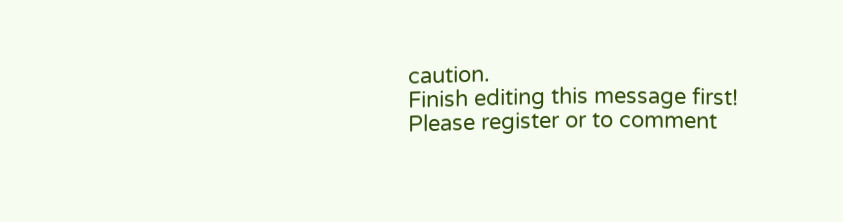caution.
Finish editing this message first!
Please register or to comment